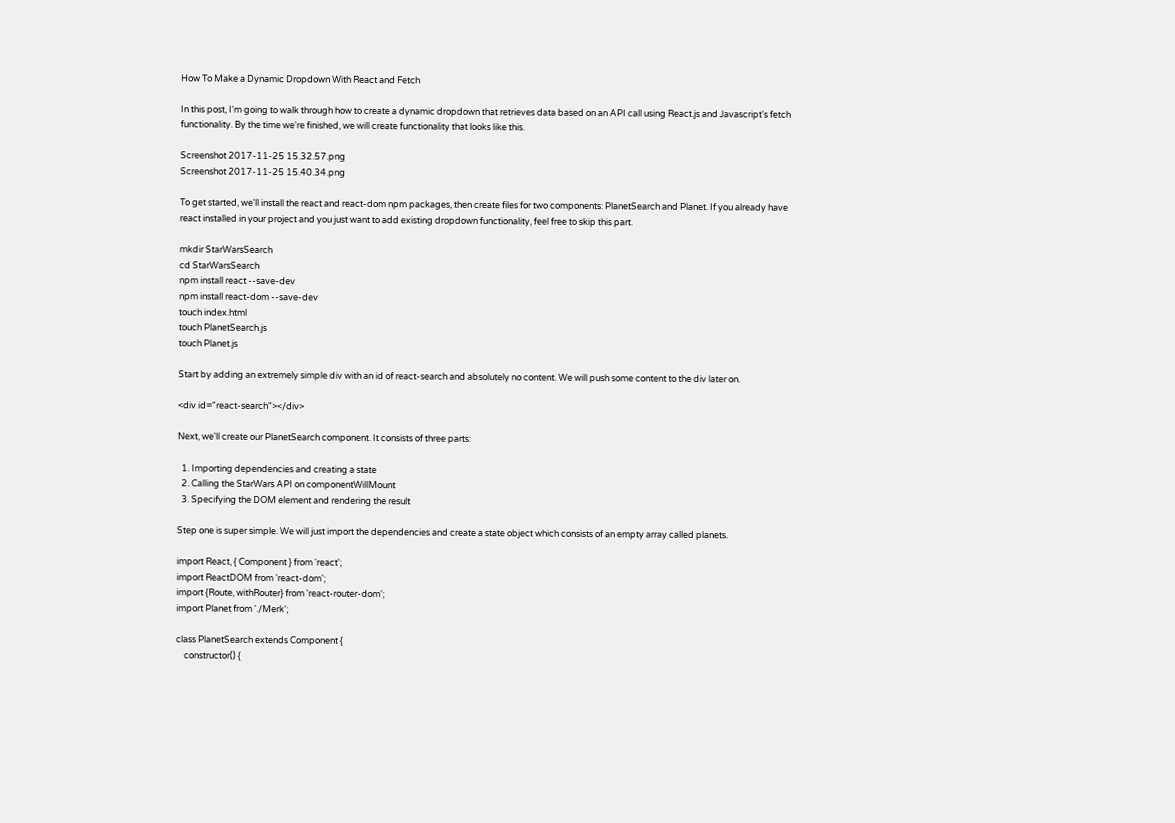How To Make a Dynamic Dropdown With React and Fetch

In this post, I'm going to walk through how to create a dynamic dropdown that retrieves data based on an API call using React.js and Javascript's fetch functionality. By the time we're finished, we will create functionality that looks like this.

Screenshot 2017-11-25 15.32.57.png
Screenshot 2017-11-25 15.40.34.png

To get started, we'll install the react and react-dom npm packages, then create files for two components: PlanetSearch and Planet. If you already have react installed in your project and you just want to add existing dropdown functionality, feel free to skip this part.

mkdir StarWarsSearch
cd StarWarsSearch
npm install react --save-dev
npm install react-dom --save-dev
touch index.html
touch PlanetSearch.js
touch Planet.js

Start by adding an extremely simple div with an id of react-search and absolutely no content. We will push some content to the div later on.

<div id="react-search"></div>

Next, we'll create our PlanetSearch component. It consists of three parts:

  1. Importing dependencies and creating a state
  2. Calling the StarWars API on componentWillMount
  3. Specifying the DOM element and rendering the result

Step one is super simple. We will just import the dependencies and create a state object which consists of an empty array called planets.

import React, { Component } from 'react';
import ReactDOM from 'react-dom';
import {Route, withRouter} from 'react-router-dom';
import Planet from './Merk';

class PlanetSearch extends Component {
    constructor() {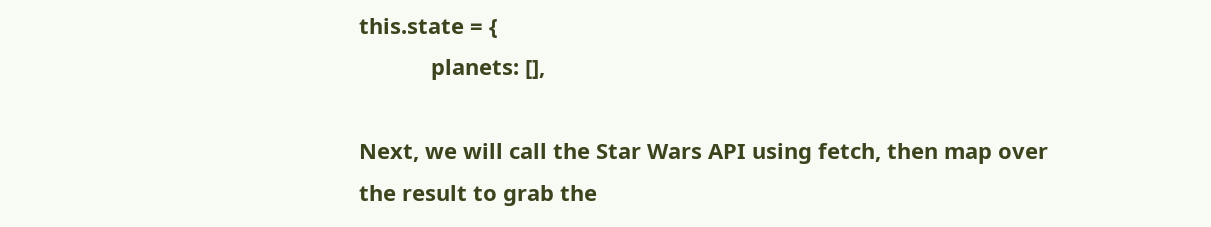this.state = {
            planets: [],

Next, we will call the Star Wars API using fetch, then map over the result to grab the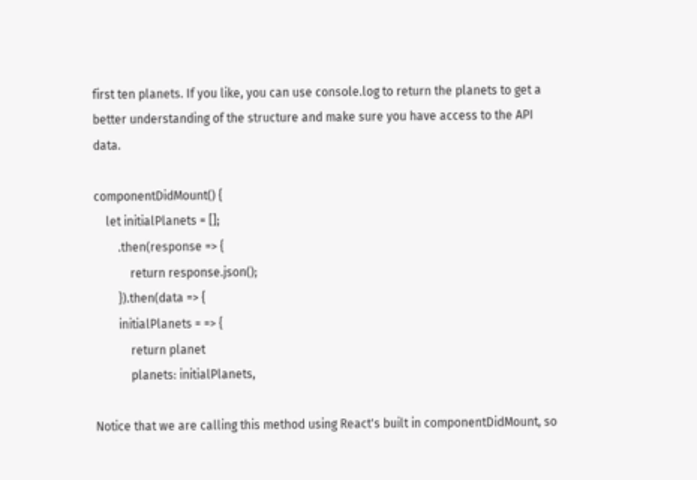first ten planets. If you like, you can use console.log to return the planets to get a better understanding of the structure and make sure you have access to the API data.

componentDidMount() {
    let initialPlanets = [];
        .then(response => {
            return response.json();
        }).then(data => {
        initialPlanets = => {
            return planet
            planets: initialPlanets,

Notice that we are calling this method using React's built in componentDidMount, so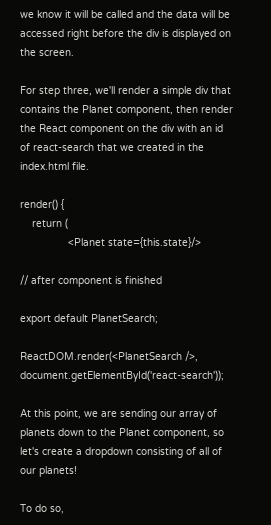we know it will be called and the data will be accessed right before the div is displayed on the screen.

For step three, we'll render a simple div that contains the Planet component, then render the React component on the div with an id of react-search that we created in the index.html file.

render() {
    return (
                <Planet state={this.state}/>

// after component is finished

export default PlanetSearch;

ReactDOM.render(<PlanetSearch />, document.getElementById('react-search'));

At this point, we are sending our array of planets down to the Planet component, so let's create a dropdown consisting of all of our planets!

To do so,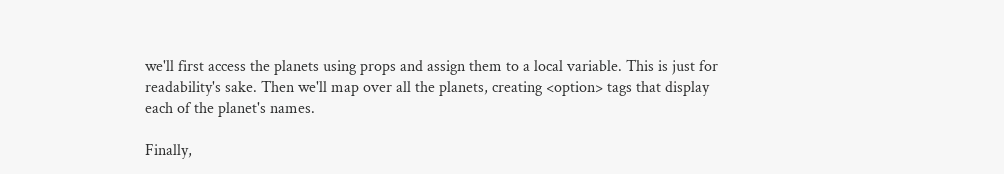we'll first access the planets using props and assign them to a local variable. This is just for readability's sake. Then we'll map over all the planets, creating <option> tags that display each of the planet's names.

Finally,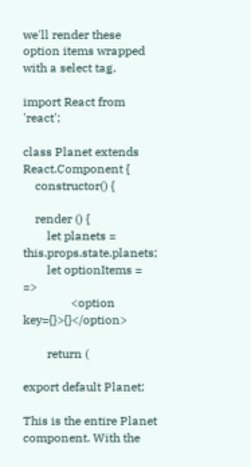we'll render these option items wrapped with a select tag.

import React from 'react';

class Planet extends React.Component {
    constructor() {

    render () {
        let planets = this.props.state.planets;
        let optionItems = =>
                <option key={}>{}</option>

        return (

export default Planet;

This is the entire Planet component. With the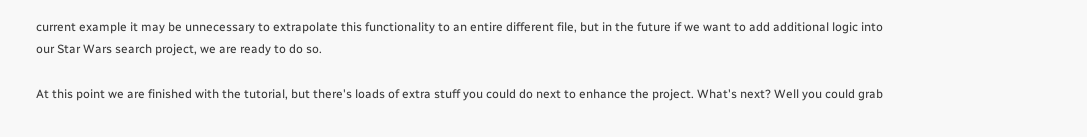current example it may be unnecessary to extrapolate this functionality to an entire different file, but in the future if we want to add additional logic into our Star Wars search project, we are ready to do so.

At this point we are finished with the tutorial, but there's loads of extra stuff you could do next to enhance the project. What's next? Well you could grab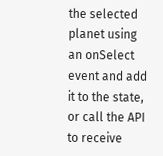the selected planet using an onSelect event and add it to the state, or call the API to receive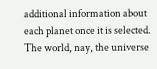additional information about each planet once it is selected. The world, nay, the universe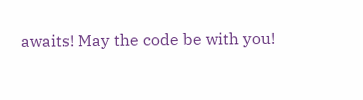awaits! May the code be with you!